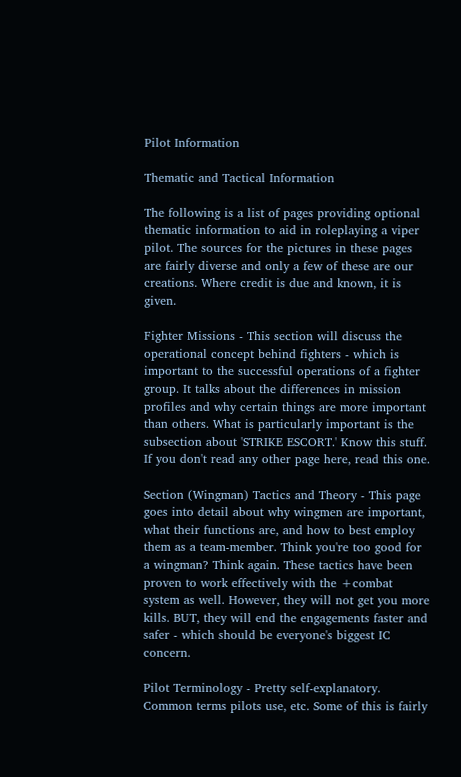Pilot Information

Thematic and Tactical Information

The following is a list of pages providing optional thematic information to aid in roleplaying a viper pilot. The sources for the pictures in these pages are fairly diverse and only a few of these are our creations. Where credit is due and known, it is given.

Fighter Missions - This section will discuss the operational concept behind fighters - which is important to the successful operations of a fighter group. It talks about the differences in mission profiles and why certain things are more important than others. What is particularly important is the subsection about 'STRIKE ESCORT.' Know this stuff. If you don't read any other page here, read this one.

Section (Wingman) Tactics and Theory - This page goes into detail about why wingmen are important, what their functions are, and how to best employ them as a team-member. Think you're too good for a wingman? Think again. These tactics have been proven to work effectively with the +combat system as well. However, they will not get you more kills. BUT, they will end the engagements faster and safer - which should be everyone's biggest IC concern.

Pilot Terminology - Pretty self-explanatory. Common terms pilots use, etc. Some of this is fairly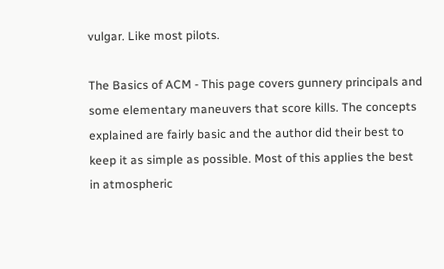vulgar. Like most pilots.

The Basics of ACM - This page covers gunnery principals and some elementary maneuvers that score kills. The concepts explained are fairly basic and the author did their best to keep it as simple as possible. Most of this applies the best in atmospheric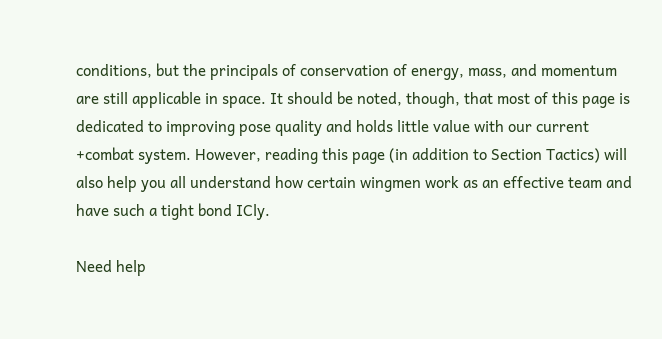conditions, but the principals of conservation of energy, mass, and momentum are still applicable in space. It should be noted, though, that most of this page is dedicated to improving pose quality and holds little value with our current +combat system. However, reading this page (in addition to Section Tactics) will also help you all understand how certain wingmen work as an effective team and have such a tight bond ICly.

Need help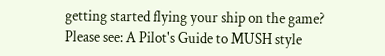getting started flying your ship on the game? Please see: A Pilot's Guide to MUSH style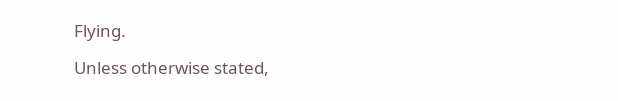Flying.

Unless otherwise stated,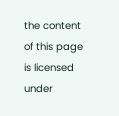the content of this page is licensed under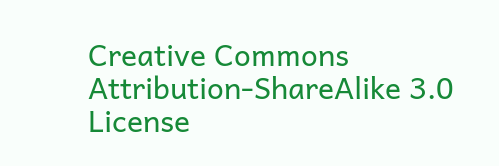Creative Commons Attribution-ShareAlike 3.0 License